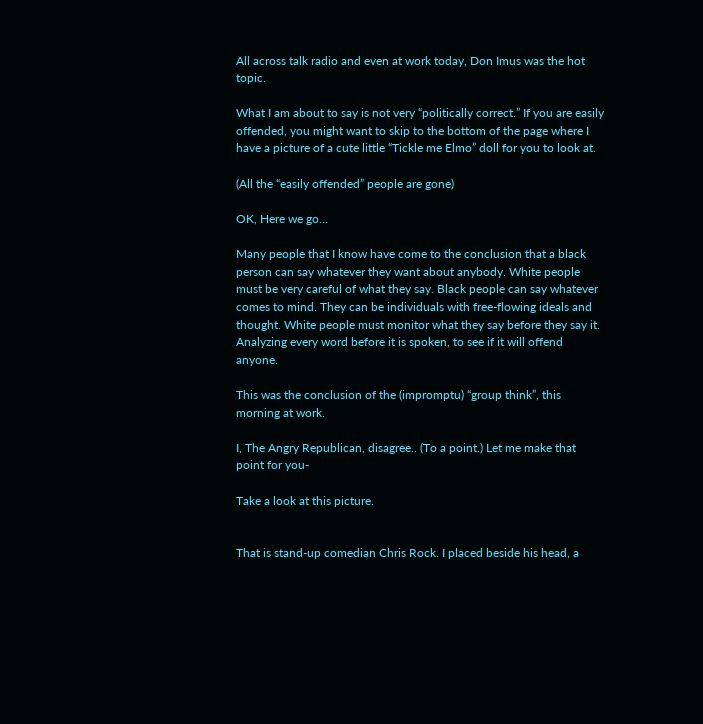All across talk radio and even at work today, Don Imus was the hot topic.

What I am about to say is not very “politically correct.” If you are easily offended, you might want to skip to the bottom of the page where I have a picture of a cute little “Tickle me Elmo” doll for you to look at.

(All the “easily offended” people are gone)

OK, Here we go…

Many people that I know have come to the conclusion that a black person can say whatever they want about anybody. White people must be very careful of what they say. Black people can say whatever comes to mind. They can be individuals with free-flowing ideals and thought. White people must monitor what they say before they say it. Analyzing every word before it is spoken, to see if it will offend anyone.

This was the conclusion of the (impromptu) “group think”, this morning at work.

I, The Angry Republican, disagree.. (To a point.) Let me make that point for you-

Take a look at this picture.


That is stand-up comedian Chris Rock. I placed beside his head, a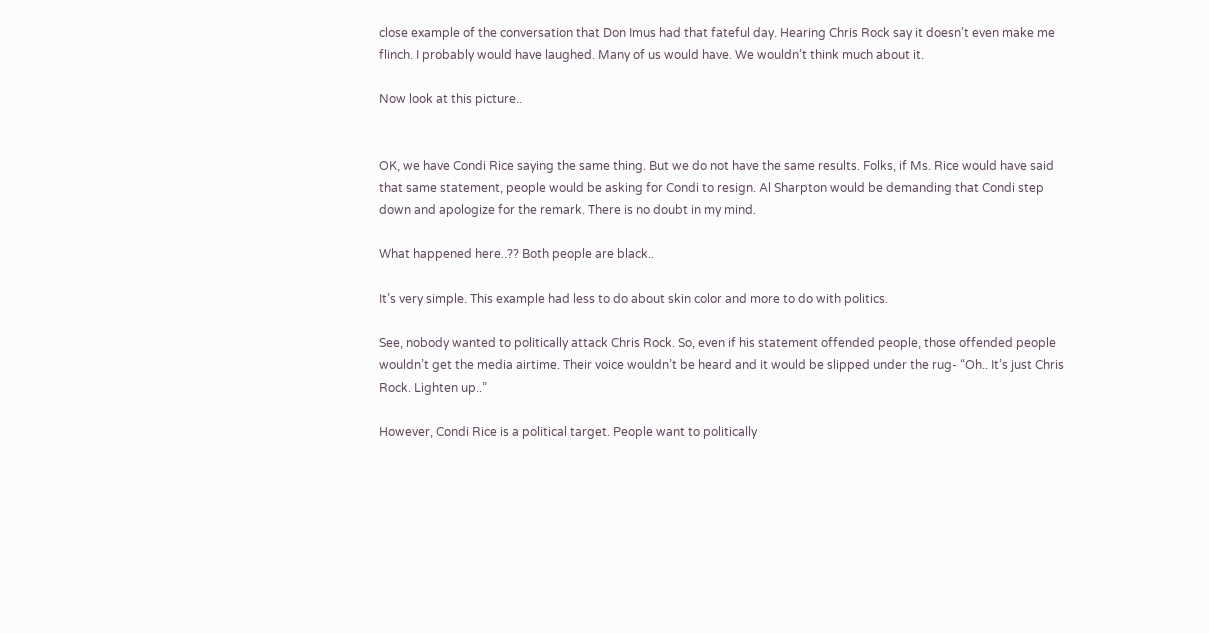close example of the conversation that Don Imus had that fateful day. Hearing Chris Rock say it doesn’t even make me flinch. I probably would have laughed. Many of us would have. We wouldn’t think much about it.

Now look at this picture..


OK, we have Condi Rice saying the same thing. But we do not have the same results. Folks, if Ms. Rice would have said that same statement, people would be asking for Condi to resign. Al Sharpton would be demanding that Condi step down and apologize for the remark. There is no doubt in my mind.

What happened here..?? Both people are black..

It’s very simple. This example had less to do about skin color and more to do with politics.

See, nobody wanted to politically attack Chris Rock. So, even if his statement offended people, those offended people wouldn’t get the media airtime. Their voice wouldn’t be heard and it would be slipped under the rug- “Oh.. It’s just Chris Rock. Lighten up..”

However, Condi Rice is a political target. People want to politically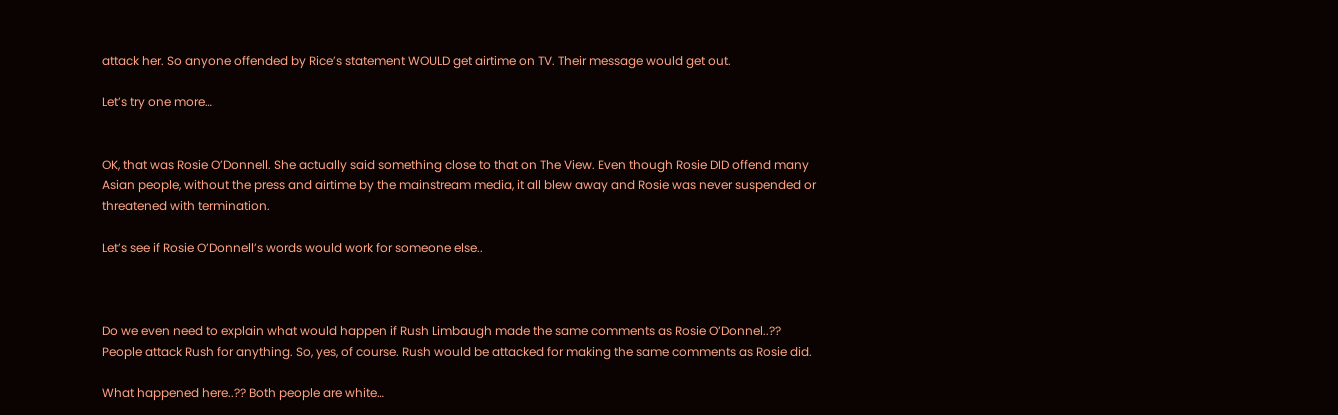attack her. So anyone offended by Rice’s statement WOULD get airtime on TV. Their message would get out.

Let’s try one more…


OK, that was Rosie O’Donnell. She actually said something close to that on The View. Even though Rosie DID offend many Asian people, without the press and airtime by the mainstream media, it all blew away and Rosie was never suspended or threatened with termination.

Let’s see if Rosie O’Donnell’s words would work for someone else..



Do we even need to explain what would happen if Rush Limbaugh made the same comments as Rosie O’Donnel..?? People attack Rush for anything. So, yes, of course. Rush would be attacked for making the same comments as Rosie did.

What happened here..?? Both people are white…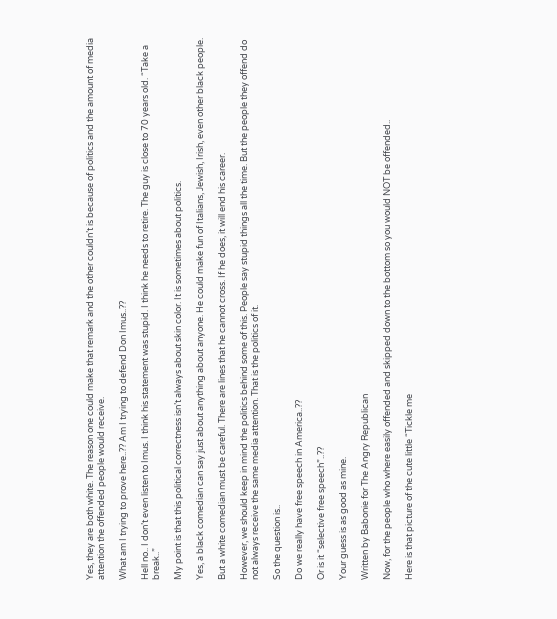Yes, they are both white. The reason one could make that remark and the other couldn’t is because of politics and the amount of media attention the offended people would receive.

What am I trying to prove here..?? Am I trying to defend Don Imus..??

Hell no.. I don’t even listen to Imus. I think his statement was stupid. I think he needs to retire. The guy is close to 70 years old. “Take a break..”

My point is that this political correctness isn’t always about skin color. It is sometimes about politics.

Yes, a black comedian can say just about anything about anyone. He could make fun of Italians, Jewish, Irish, even other black people.

But a white comedian must be careful. There are lines that he cannot cross. If he does, it will end his career.

However, we should keep in mind the politics behind some of this. People say stupid things all the time. But the people they offend do not always receive the same media attention. That is the politics of it.

So the question is..

Do we really have free speech in America..??

Or is it “selective free speech”..??

Your guess is as good as mine.

Written by Babonie for The Angry Republican

Now, for the people who where easily offended and skipped down to the bottom so you would NOT be offended..

Here is that picture of the cute little “Tickle me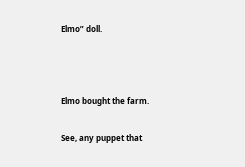Elmo” doll.



Elmo bought the farm.

See, any puppet that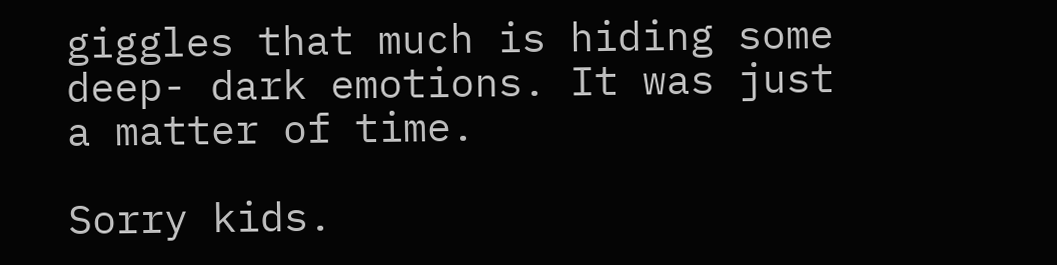giggles that much is hiding some deep- dark emotions. It was just a matter of time.

Sorry kids.